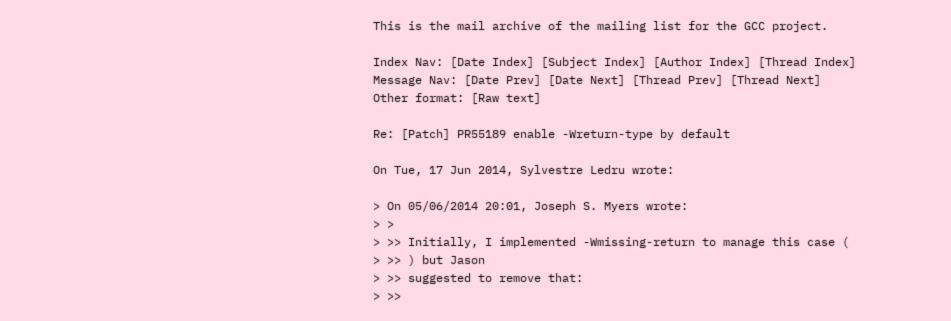This is the mail archive of the mailing list for the GCC project.

Index Nav: [Date Index] [Subject Index] [Author Index] [Thread Index]
Message Nav: [Date Prev] [Date Next] [Thread Prev] [Thread Next]
Other format: [Raw text]

Re: [Patch] PR55189 enable -Wreturn-type by default

On Tue, 17 Jun 2014, Sylvestre Ledru wrote:

> On 05/06/2014 20:01, Joseph S. Myers wrote:
> >
> >> Initially, I implemented -Wmissing-return to manage this case (
> >> ) but Jason
> >> suggested to remove that:
> >>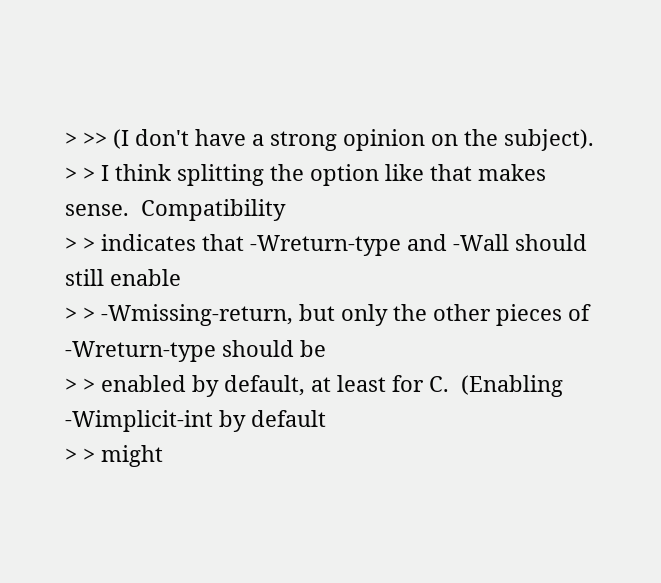> >> (I don't have a strong opinion on the subject).
> > I think splitting the option like that makes sense.  Compatibility
> > indicates that -Wreturn-type and -Wall should still enable
> > -Wmissing-return, but only the other pieces of -Wreturn-type should be
> > enabled by default, at least for C.  (Enabling -Wimplicit-int by default
> > might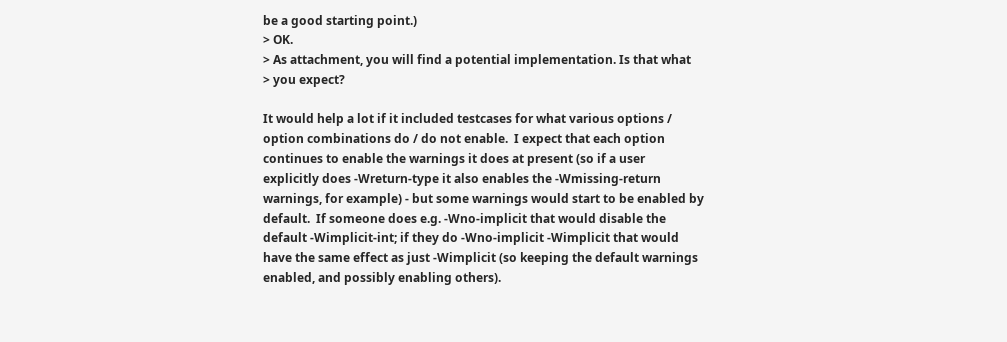be a good starting point.)
> OK.
> As attachment, you will find a potential implementation. Is that what
> you expect?

It would help a lot if it included testcases for what various options /
option combinations do / do not enable.  I expect that each option
continues to enable the warnings it does at present (so if a user
explicitly does -Wreturn-type it also enables the -Wmissing-return
warnings, for example) - but some warnings would start to be enabled by
default.  If someone does e.g. -Wno-implicit that would disable the
default -Wimplicit-int; if they do -Wno-implicit -Wimplicit that would
have the same effect as just -Wimplicit (so keeping the default warnings
enabled, and possibly enabling others).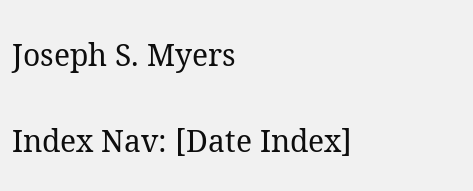Joseph S. Myers

Index Nav: [Date Index]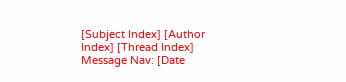[Subject Index] [Author Index] [Thread Index]
Message Nav: [Date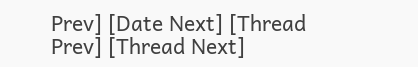Prev] [Date Next] [Thread Prev] [Thread Next]